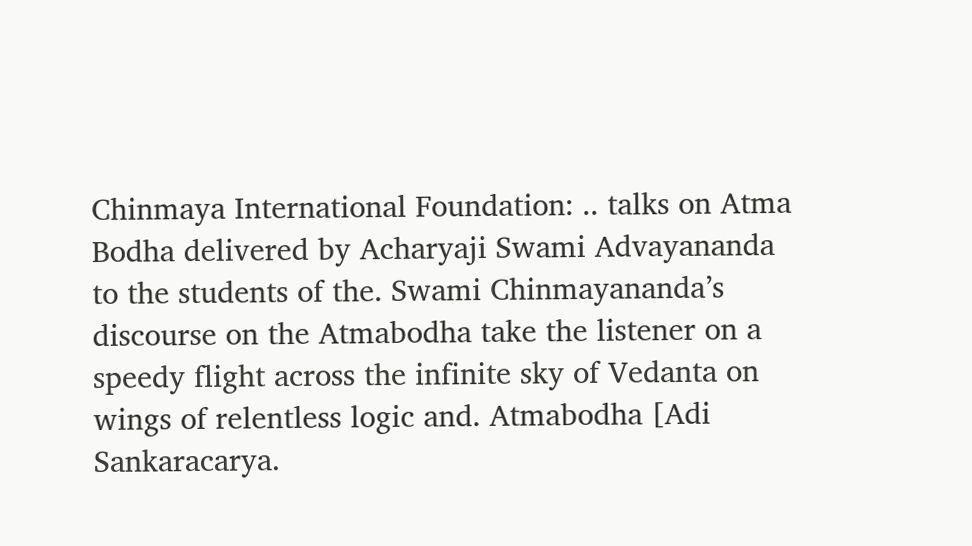Chinmaya International Foundation: .. talks on Atma Bodha delivered by Acharyaji Swami Advayananda to the students of the. Swami Chinmayananda’s discourse on the Atmabodha take the listener on a speedy flight across the infinite sky of Vedanta on wings of relentless logic and. Atmabodha [Adi Sankaracarya.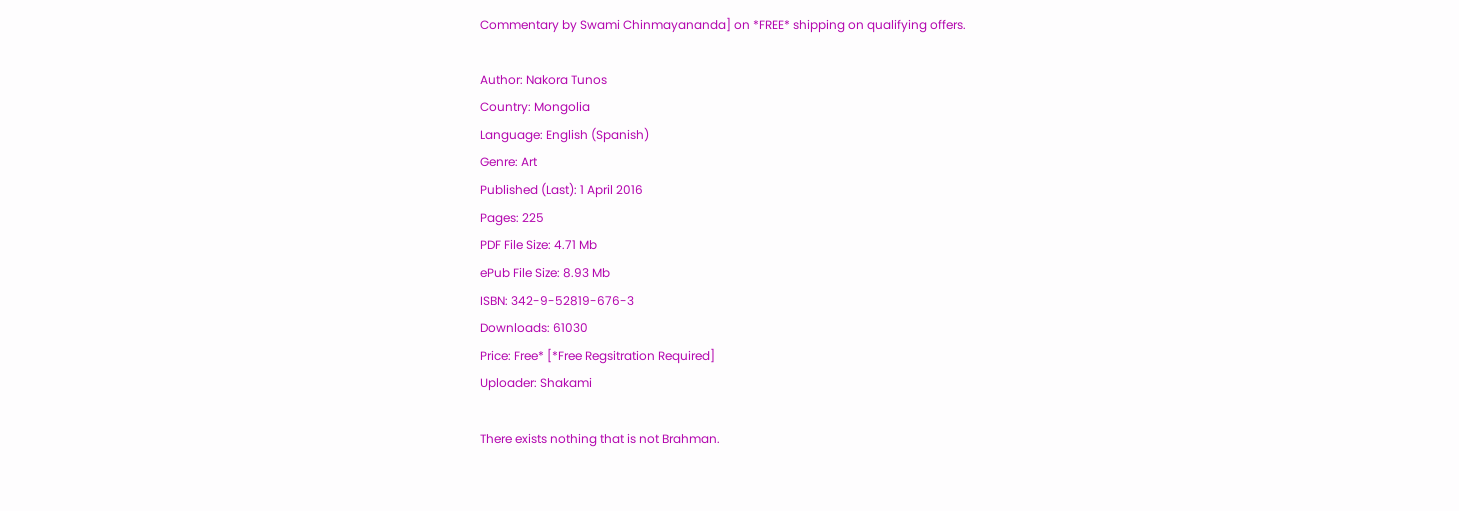Commentary by Swami Chinmayananda] on *FREE* shipping on qualifying offers.

Author: Nakora Tunos
Country: Mongolia
Language: English (Spanish)
Genre: Art
Published (Last): 1 April 2016
Pages: 225
PDF File Size: 4.71 Mb
ePub File Size: 8.93 Mb
ISBN: 342-9-52819-676-3
Downloads: 61030
Price: Free* [*Free Regsitration Required]
Uploader: Shakami

There exists nothing that is not Brahman.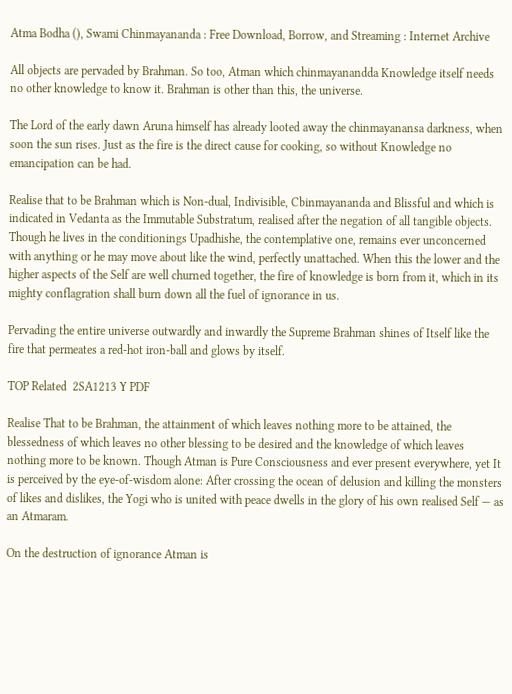Atma Bodha (), Swami Chinmayananda : Free Download, Borrow, and Streaming : Internet Archive

All objects are pervaded by Brahman. So too, Atman which chinmayanandda Knowledge itself needs no other knowledge to know it. Brahman is other than this, the universe.

The Lord of the early dawn Aruna himself has already looted away the chinmayanansa darkness, when soon the sun rises. Just as the fire is the direct cause for cooking, so without Knowledge no emancipation can be had.

Realise that to be Brahman which is Non-dual, Indivisible, Cbinmayananda and Blissful and which is indicated in Vedanta as the Immutable Substratum, realised after the negation of all tangible objects. Though he lives in the conditionings Upadhishe, the contemplative one, remains ever unconcerned with anything or he may move about like the wind, perfectly unattached. When this the lower and the higher aspects of the Self are well churned together, the fire of knowledge is born from it, which in its mighty conflagration shall burn down all the fuel of ignorance in us.

Pervading the entire universe outwardly and inwardly the Supreme Brahman shines of Itself like the fire that permeates a red-hot iron-ball and glows by itself.

TOP Related  2SA1213 Y PDF

Realise That to be Brahman, the attainment of which leaves nothing more to be attained, the blessedness of which leaves no other blessing to be desired and the knowledge of which leaves nothing more to be known. Though Atman is Pure Consciousness and ever present everywhere, yet It is perceived by the eye-of-wisdom alone: After crossing the ocean of delusion and killing the monsters of likes and dislikes, the Yogi who is united with peace dwells in the glory of his own realised Self — as an Atmaram.

On the destruction of ignorance Atman is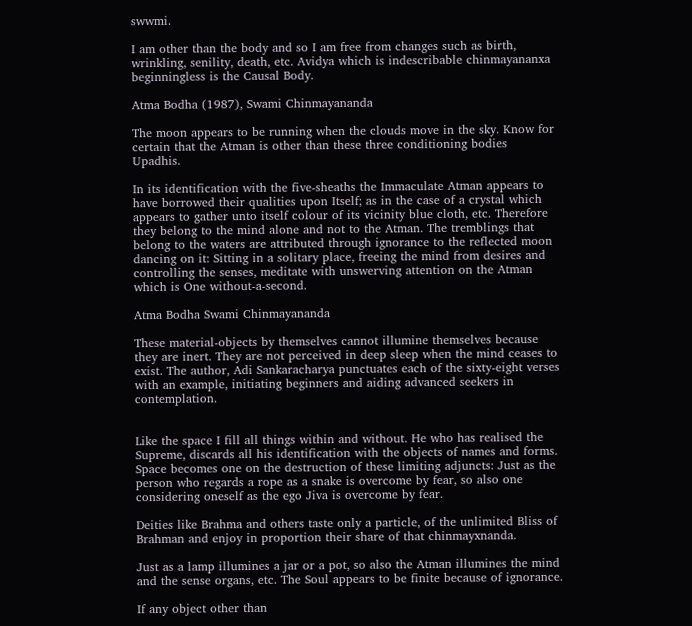swwmi.

I am other than the body and so I am free from changes such as birth, wrinkling, senility, death, etc. Avidya which is indescribable chinmayananxa beginningless is the Causal Body.

Atma Bodha (1987), Swami Chinmayananda

The moon appears to be running when the clouds move in the sky. Know for certain that the Atman is other than these three conditioning bodies Upadhis.

In its identification with the five-sheaths the Immaculate Atman appears to have borrowed their qualities upon Itself; as in the case of a crystal which appears to gather unto itself colour of its vicinity blue cloth, etc. Therefore they belong to the mind alone and not to the Atman. The tremblings that belong to the waters are attributed through ignorance to the reflected moon dancing on it: Sitting in a solitary place, freeing the mind from desires and controlling the senses, meditate with unswerving attention on the Atman which is One without-a-second.

Atma Bodha Swami Chinmayananda

These material-objects by themselves cannot illumine themselves because they are inert. They are not perceived in deep sleep when the mind ceases to exist. The author, Adi Sankaracharya punctuates each of the sixty-eight verses with an example, initiating beginners and aiding advanced seekers in contemplation.


Like the space I fill all things within and without. He who has realised the Supreme, discards all his identification with the objects of names and forms. Space becomes one on the destruction of these limiting adjuncts: Just as the person who regards a rope as a snake is overcome by fear, so also one considering oneself as the ego Jiva is overcome by fear.

Deities like Brahma and others taste only a particle, of the unlimited Bliss of Brahman and enjoy in proportion their share of that chinmayxnanda.

Just as a lamp illumines a jar or a pot, so also the Atman illumines the mind and the sense organs, etc. The Soul appears to be finite because of ignorance.

If any object other than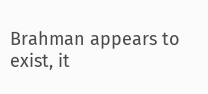Brahman appears to exist, it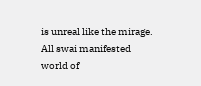is unreal like the mirage. All swai manifested world of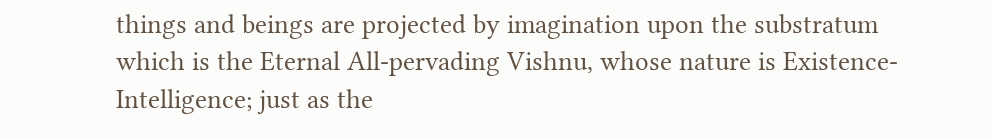things and beings are projected by imagination upon the substratum which is the Eternal All-pervading Vishnu, whose nature is Existence-Intelligence; just as the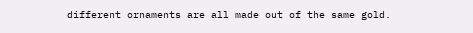different ornaments are all made out of the same gold.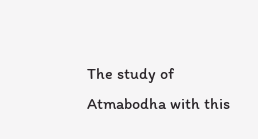The study of Atmabodha with this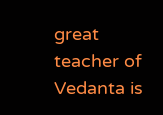great teacher of Vedanta is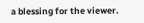a blessing for the viewer.